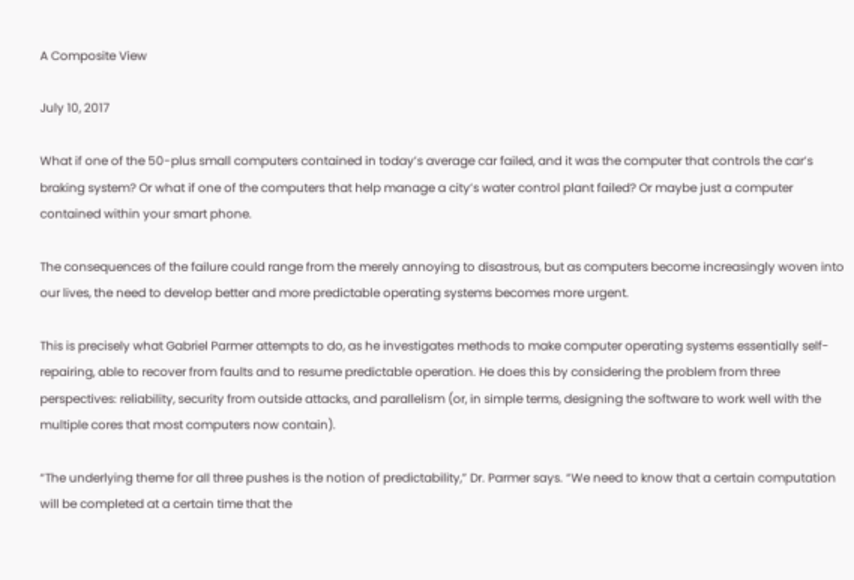A Composite View

July 10, 2017

What if one of the 50-plus small computers contained in today’s average car failed, and it was the computer that controls the car’s braking system? Or what if one of the computers that help manage a city’s water control plant failed? Or maybe just a computer contained within your smart phone.

The consequences of the failure could range from the merely annoying to disastrous, but as computers become increasingly woven into our lives, the need to develop better and more predictable operating systems becomes more urgent.

This is precisely what Gabriel Parmer attempts to do, as he investigates methods to make computer operating systems essentially self-repairing, able to recover from faults and to resume predictable operation. He does this by considering the problem from three perspectives: reliability, security from outside attacks, and parallelism (or, in simple terms, designing the software to work well with the multiple cores that most computers now contain).

“The underlying theme for all three pushes is the notion of predictability,” Dr. Parmer says. “We need to know that a certain computation will be completed at a certain time that the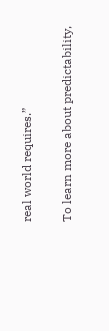real world requires.”

To learn more about predictability,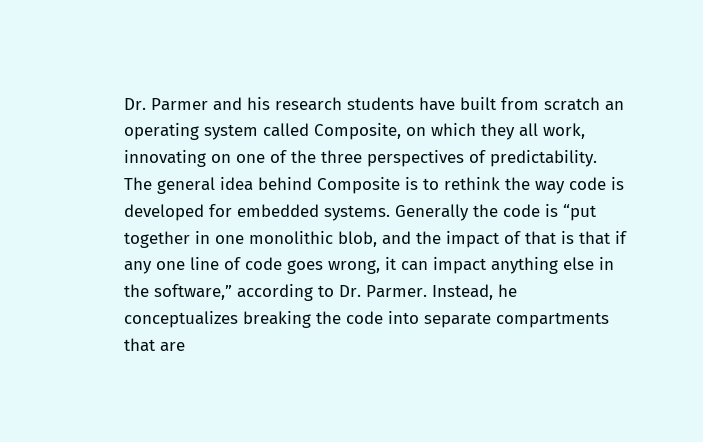Dr. Parmer and his research students have built from scratch an operating system called Composite, on which they all work, innovating on one of the three perspectives of predictability. The general idea behind Composite is to rethink the way code is developed for embedded systems. Generally the code is “put together in one monolithic blob, and the impact of that is that if any one line of code goes wrong, it can impact anything else in the software,” according to Dr. Parmer. Instead, he conceptualizes breaking the code into separate compartments that are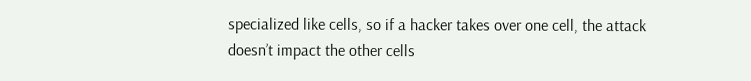specialized like cells, so if a hacker takes over one cell, the attack doesn’t impact the other cells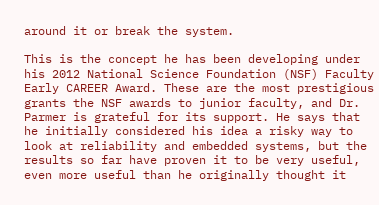around it or break the system.

This is the concept he has been developing under his 2012 National Science Foundation (NSF) Faculty Early CAREER Award. These are the most prestigious grants the NSF awards to junior faculty, and Dr. Parmer is grateful for its support. He says that he initially considered his idea a risky way to look at reliability and embedded systems, but the results so far have proven it to be very useful, even more useful than he originally thought it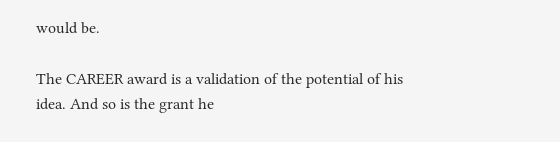would be.

The CAREER award is a validation of the potential of his idea. And so is the grant he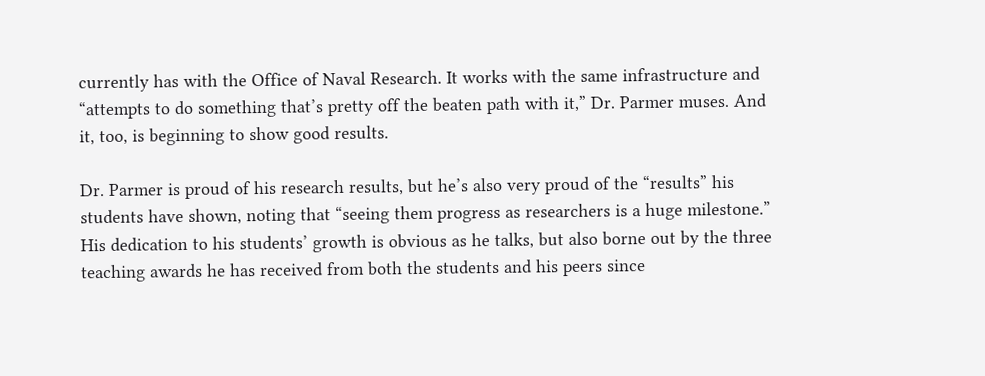currently has with the Office of Naval Research. It works with the same infrastructure and “attempts to do something that’s pretty off the beaten path with it,” Dr. Parmer muses. And it, too, is beginning to show good results.

Dr. Parmer is proud of his research results, but he’s also very proud of the “results” his students have shown, noting that “seeing them progress as researchers is a huge milestone.” His dedication to his students’ growth is obvious as he talks, but also borne out by the three teaching awards he has received from both the students and his peers since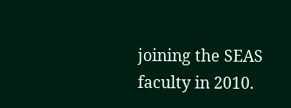joining the SEAS faculty in 2010.